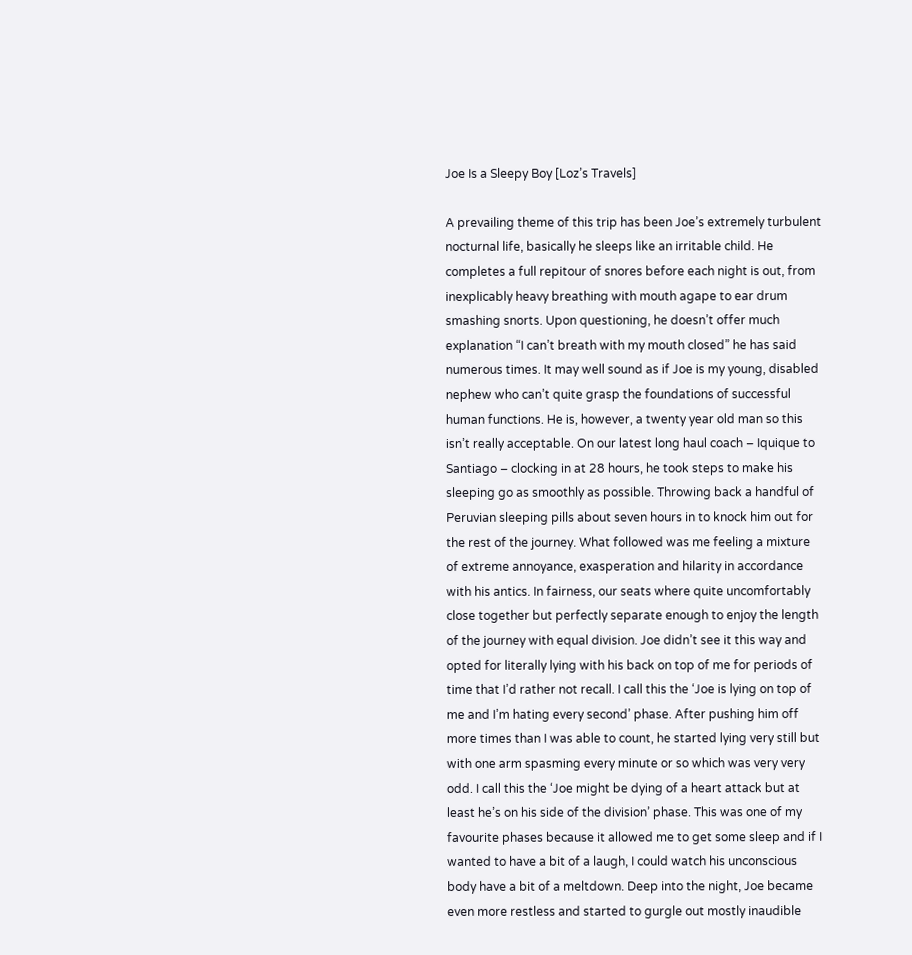Joe Is a Sleepy Boy [Loz’s Travels]

A prevailing theme of this trip has been Joe’s extremely turbulent nocturnal life, basically he sleeps like an irritable child. He completes a full repitour of snores before each night is out, from inexplicably heavy breathing with mouth agape to ear drum smashing snorts. Upon questioning, he doesn’t offer much explanation “I can’t breath with my mouth closed” he has said numerous times. It may well sound as if Joe is my young, disabled nephew who can’t quite grasp the foundations of successful human functions. He is, however, a twenty year old man so this isn’t really acceptable. On our latest long haul coach – Iquique to Santiago – clocking in at 28 hours, he took steps to make his sleeping go as smoothly as possible. Throwing back a handful of Peruvian sleeping pills about seven hours in to knock him out for the rest of the journey. What followed was me feeling a mixture of extreme annoyance, exasperation and hilarity in accordance with his antics. In fairness, our seats where quite uncomfortably close together but perfectly separate enough to enjoy the length of the journey with equal division. Joe didn’t see it this way and opted for literally lying with his back on top of me for periods of time that I’d rather not recall. I call this the ‘Joe is lying on top of me and I’m hating every second’ phase. After pushing him off more times than I was able to count, he started lying very still but with one arm spasming every minute or so which was very very odd. I call this the ‘Joe might be dying of a heart attack but at least he’s on his side of the division’ phase. This was one of my favourite phases because it allowed me to get some sleep and if I wanted to have a bit of a laugh, I could watch his unconscious body have a bit of a meltdown. Deep into the night, Joe became even more restless and started to gurgle out mostly inaudible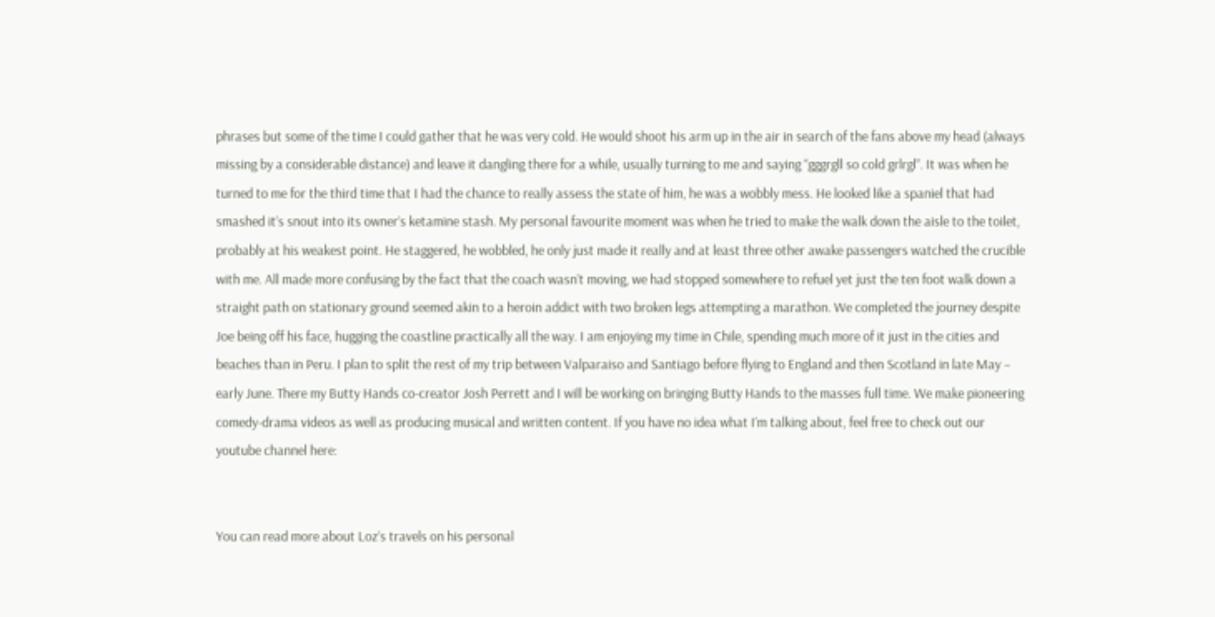phrases but some of the time I could gather that he was very cold. He would shoot his arm up in the air in search of the fans above my head (always missing by a considerable distance) and leave it dangling there for a while, usually turning to me and saying “gggrgll so cold grlrgl”. It was when he turned to me for the third time that I had the chance to really assess the state of him, he was a wobbly mess. He looked like a spaniel that had smashed it’s snout into its owner’s ketamine stash. My personal favourite moment was when he tried to make the walk down the aisle to the toilet, probably at his weakest point. He staggered, he wobbled, he only just made it really and at least three other awake passengers watched the crucible with me. All made more confusing by the fact that the coach wasn’t moving, we had stopped somewhere to refuel yet just the ten foot walk down a straight path on stationary ground seemed akin to a heroin addict with two broken legs attempting a marathon. We completed the journey despite Joe being off his face, hugging the coastline practically all the way. I am enjoying my time in Chile, spending much more of it just in the cities and beaches than in Peru. I plan to split the rest of my trip between Valparaiso and Santiago before flying to England and then Scotland in late May – early June. There my Butty Hands co-creator Josh Perrett and I will be working on bringing Butty Hands to the masses full time. We make pioneering comedy-drama videos as well as producing musical and written content. If you have no idea what I’m talking about, feel free to check out our youtube channel here:


You can read more about Loz’s travels on his personal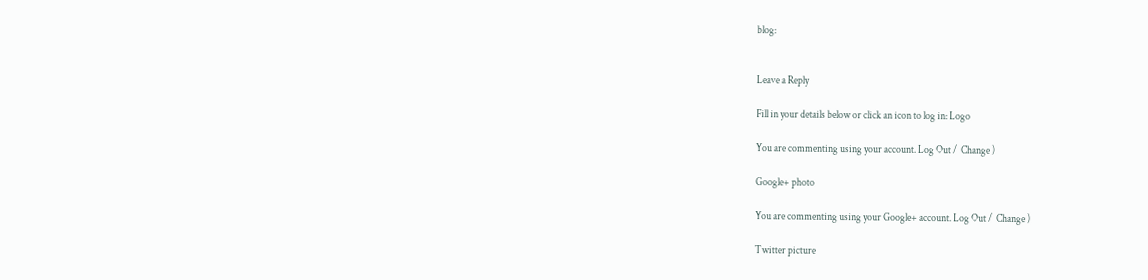blog:


Leave a Reply

Fill in your details below or click an icon to log in: Logo

You are commenting using your account. Log Out /  Change )

Google+ photo

You are commenting using your Google+ account. Log Out /  Change )

Twitter picture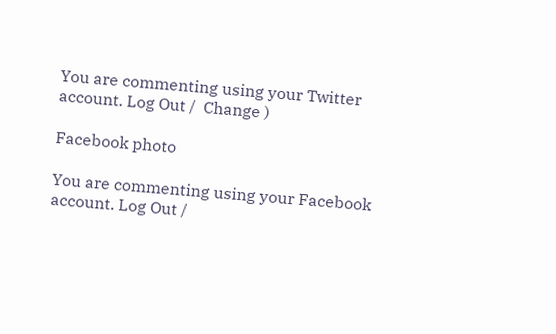You are commenting using your Twitter account. Log Out /  Change )

Facebook photo

You are commenting using your Facebook account. Log Out /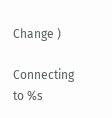Change )

Connecting to %s